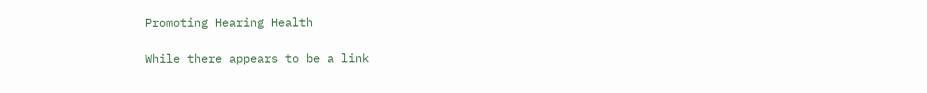Promoting Hearing Health

While there appears to be a link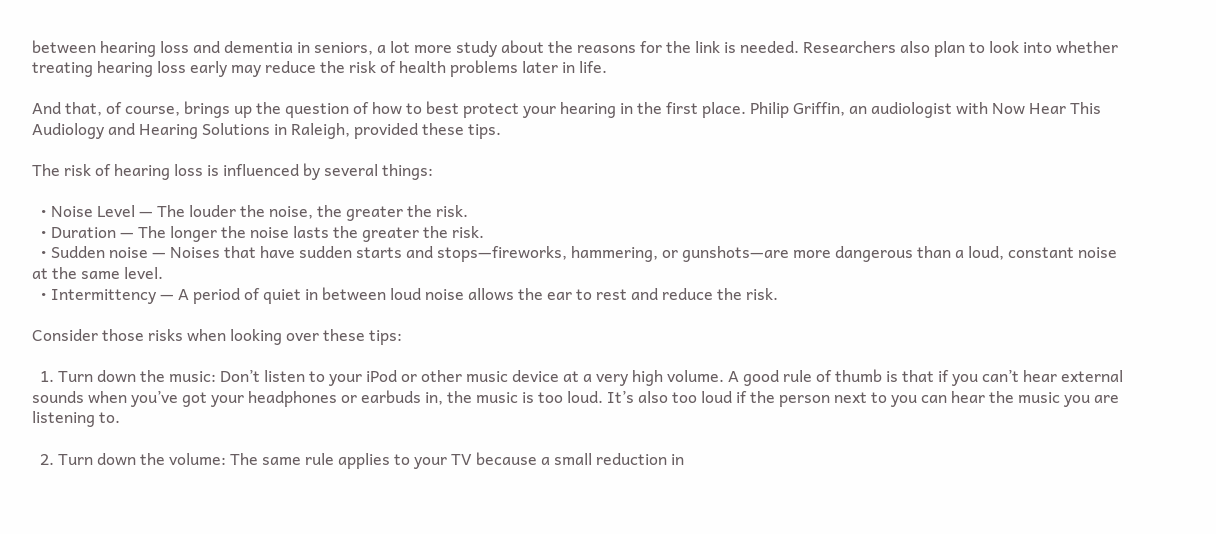between hearing loss and dementia in seniors, a lot more study about the reasons for the link is needed. Researchers also plan to look into whether treating hearing loss early may reduce the risk of health problems later in life.

And that, of course, brings up the question of how to best protect your hearing in the first place. Philip Griffin, an audiologist with Now Hear This Audiology and Hearing Solutions in Raleigh, provided these tips.

The risk of hearing loss is influenced by several things:

  • Noise Level — The louder the noise, the greater the risk.
  • Duration — The longer the noise lasts the greater the risk.
  • Sudden noise — Noises that have sudden starts and stops—fireworks, hammering, or gunshots—are more dangerous than a loud, constant noise at the same level.
  • Intermittency — A period of quiet in between loud noise allows the ear to rest and reduce the risk.

Consider those risks when looking over these tips:

  1. Turn down the music: Don’t listen to your iPod or other music device at a very high volume. A good rule of thumb is that if you can’t hear external sounds when you’ve got your headphones or earbuds in, the music is too loud. It’s also too loud if the person next to you can hear the music you are listening to.

  2. Turn down the volume: The same rule applies to your TV because a small reduction in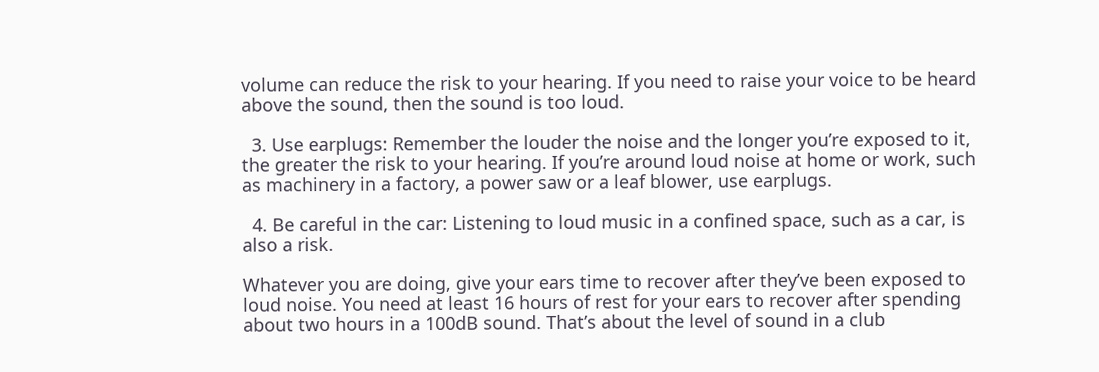volume can reduce the risk to your hearing. If you need to raise your voice to be heard above the sound, then the sound is too loud.

  3. Use earplugs: Remember the louder the noise and the longer you’re exposed to it, the greater the risk to your hearing. If you’re around loud noise at home or work, such as machinery in a factory, a power saw or a leaf blower, use earplugs.

  4. Be careful in the car: Listening to loud music in a confined space, such as a car, is also a risk.

Whatever you are doing, give your ears time to recover after they’ve been exposed to loud noise. You need at least 16 hours of rest for your ears to recover after spending about two hours in a 100dB sound. That’s about the level of sound in a club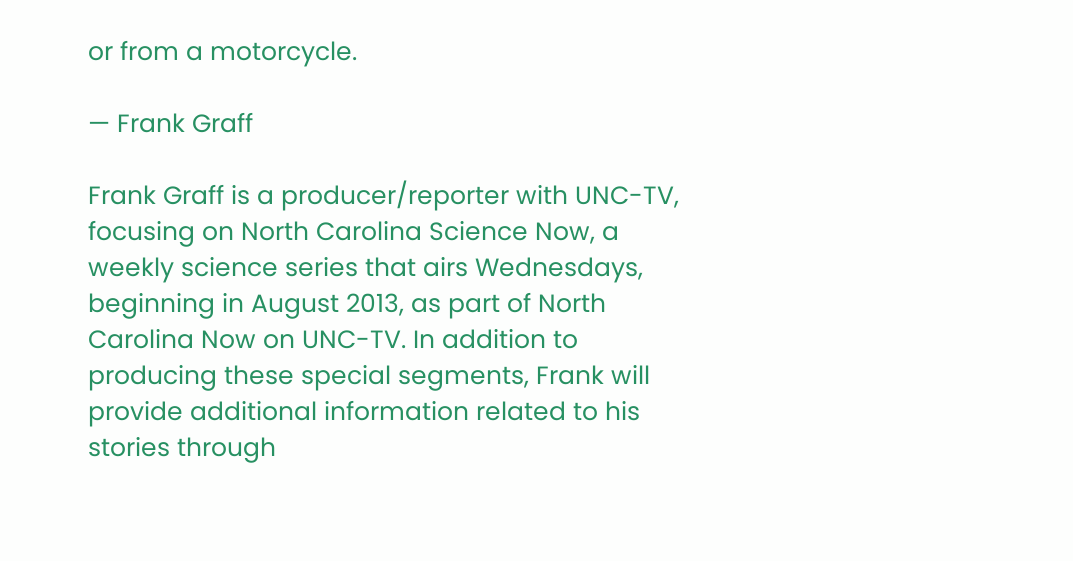or from a motorcycle.

— Frank Graff

Frank Graff is a producer/reporter with UNC-TV, focusing on North Carolina Science Now, a weekly science series that airs Wednesdays, beginning in August 2013, as part of North Carolina Now on UNC-TV. In addition to producing these special segments, Frank will provide additional information related to his stories through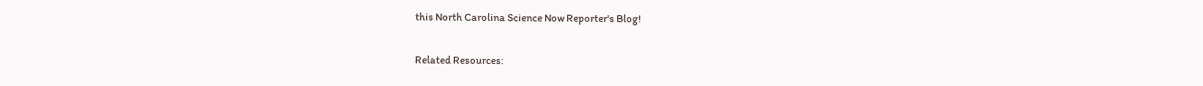this North Carolina Science Now Reporter's Blog!

Related Resources: